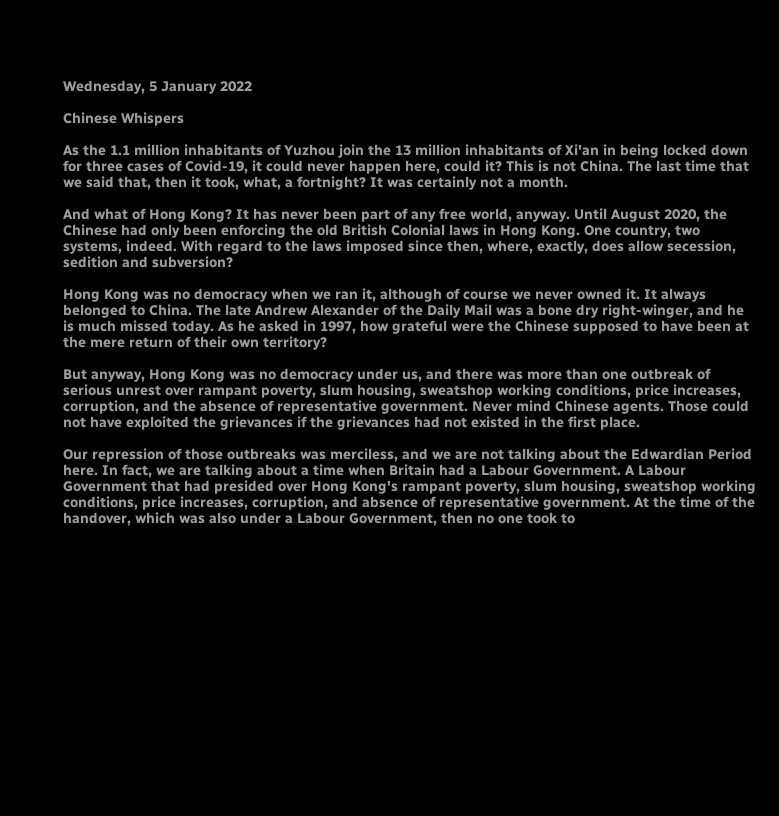Wednesday, 5 January 2022

Chinese Whispers

As the 1.1 million inhabitants of Yuzhou join the 13 million inhabitants of Xi'an in being locked down for three cases of Covid-19, it could never happen here, could it? This is not China. The last time that we said that, then it took, what, a fortnight? It was certainly not a month.

And what of Hong Kong? It has never been part of any free world, anyway. Until August 2020, the Chinese had only been enforcing the old British Colonial laws in Hong Kong. One country, two systems, indeed. With regard to the laws imposed since then, where, exactly, does allow secession, sedition and subversion?

Hong Kong was no democracy when we ran it, although of course we never owned it. It always belonged to China. The late Andrew Alexander of the Daily Mail was a bone dry right-winger, and he is much missed today. As he asked in 1997, how grateful were the Chinese supposed to have been at the mere return of their own territory?

But anyway, Hong Kong was no democracy under us, and there was more than one outbreak of serious unrest over rampant poverty, slum housing, sweatshop working conditions, price increases, corruption, and the absence of representative government. Never mind Chinese agents. Those could not have exploited the grievances if the grievances had not existed in the first place.

Our repression of those outbreaks was merciless, and we are not talking about the Edwardian Period here. In fact, we are talking about a time when Britain had a Labour Government. A Labour Government that had presided over Hong Kong's rampant poverty, slum housing, sweatshop working conditions, price increases, corruption, and absence of representative government. At the time of the handover, which was also under a Labour Government, then no one took to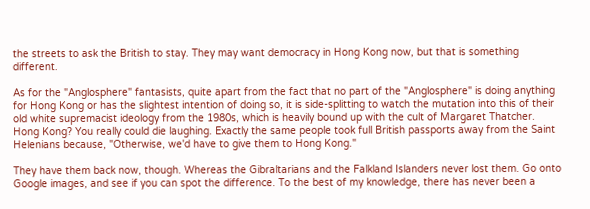the streets to ask the British to stay. They may want democracy in Hong Kong now, but that is something different.

As for the "Anglosphere" fantasists, quite apart from the fact that no part of the "Anglosphere" is doing anything for Hong Kong or has the slightest intention of doing so, it is side-splitting to watch the mutation into this of their old white supremacist ideology from the 1980s, which is heavily bound up with the cult of Margaret Thatcher. Hong Kong? You really could die laughing. Exactly the same people took full British passports away from the Saint Helenians because, "Otherwise, we'd have to give them to Hong Kong."

They have them back now, though. Whereas the Gibraltarians and the Falkland Islanders never lost them. Go onto Google images, and see if you can spot the difference. To the best of my knowledge, there has never been a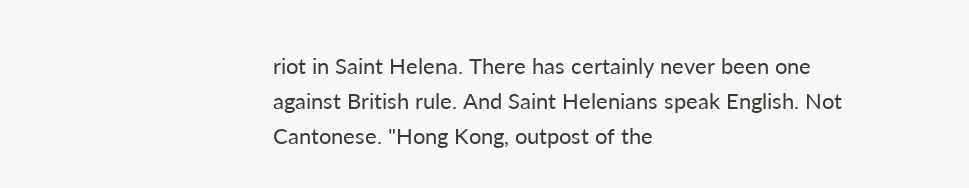riot in Saint Helena. There has certainly never been one against British rule. And Saint Helenians speak English. Not Cantonese. "Hong Kong, outpost of the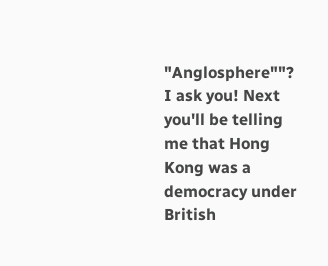"Anglosphere""? I ask you! Next you'll be telling me that Hong Kong was a democracy under British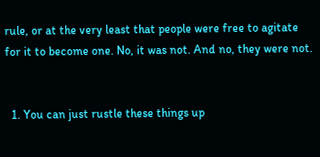rule, or at the very least that people were free to agitate for it to become one. No, it was not. And no, they were not.


  1. You can just rustle these things up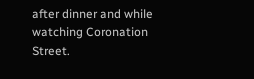after dinner and while watching Coronation Street.